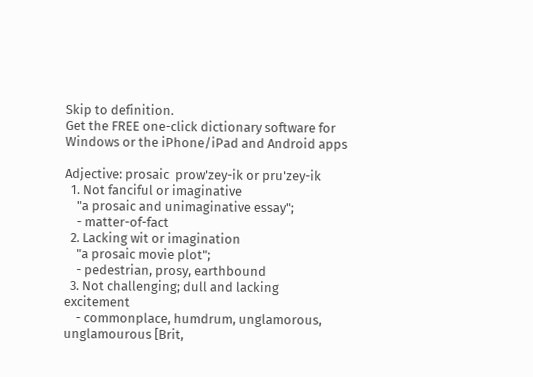Skip to definition.
Get the FREE one-click dictionary software for Windows or the iPhone/iPad and Android apps

Adjective: prosaic  prow'zey-ik or pru'zey-ik
  1. Not fanciful or imaginative
    "a prosaic and unimaginative essay";
    - matter-of-fact
  2. Lacking wit or imagination
    "a prosaic movie plot";
    - pedestrian, prosy, earthbound
  3. Not challenging; dull and lacking excitement
    - commonplace, humdrum, unglamorous, unglamourous [Brit,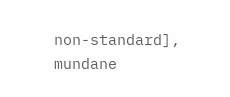non-standard], mundane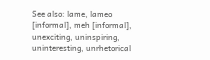See also: lame, lameo [informal], meh [informal], unexciting, uninspiring, uninteresting, unrhetorical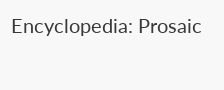Encyclopedia: Prosaic